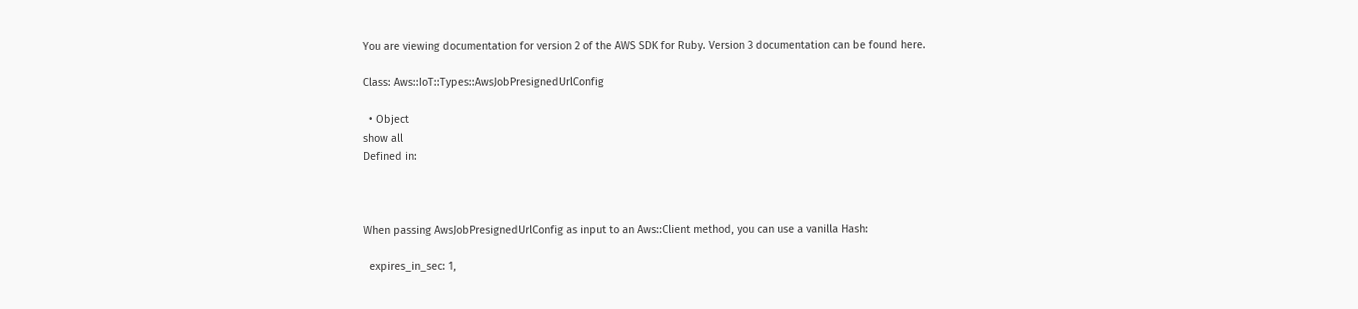You are viewing documentation for version 2 of the AWS SDK for Ruby. Version 3 documentation can be found here.

Class: Aws::IoT::Types::AwsJobPresignedUrlConfig

  • Object
show all
Defined in:



When passing AwsJobPresignedUrlConfig as input to an Aws::Client method, you can use a vanilla Hash:

  expires_in_sec: 1,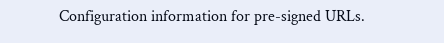Configuration information for pre-signed URLs.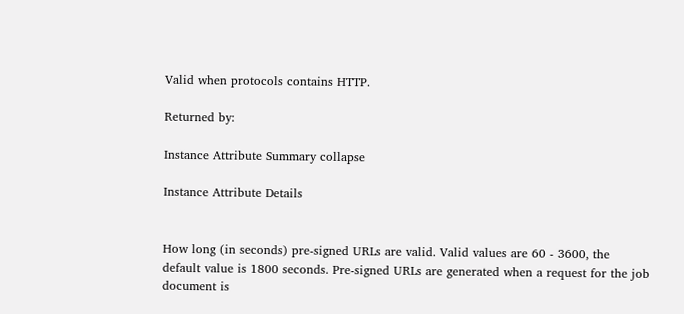Valid when protocols contains HTTP.

Returned by:

Instance Attribute Summary collapse

Instance Attribute Details


How long (in seconds) pre-signed URLs are valid. Valid values are 60 - 3600, the default value is 1800 seconds. Pre-signed URLs are generated when a request for the job document is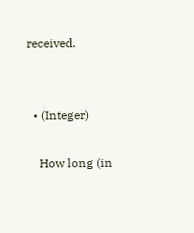received.


  • (Integer)

    How long (in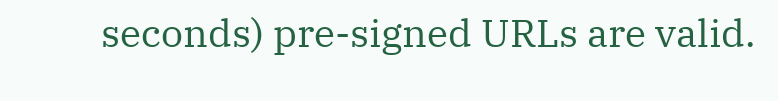seconds) pre-signed URLs are valid.